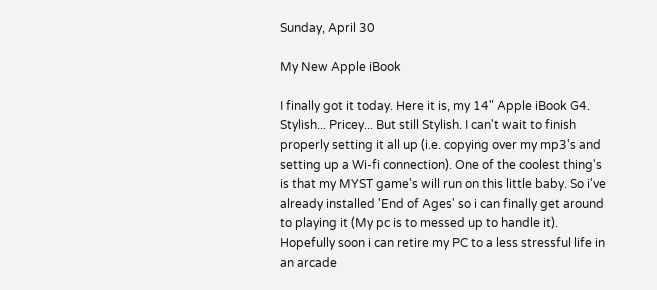Sunday, April 30

My New Apple iBook

I finally got it today. Here it is, my 14" Apple iBook G4. Stylish... Pricey... But still Stylish. I can't wait to finish properly setting it all up (i.e. copying over my mp3's and setting up a Wi-fi connection). One of the coolest thing's is that my MYST game's will run on this little baby. So i've already installed 'End of Ages' so i can finally get around to playing it (My pc is to messed up to handle it). Hopefully soon i can retire my PC to a less stressful life in an arcade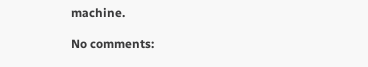machine.

No comments: